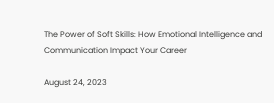The Power of Soft Skills: How Emotional Intelligence and Communication Impact Your Career

August 24, 2023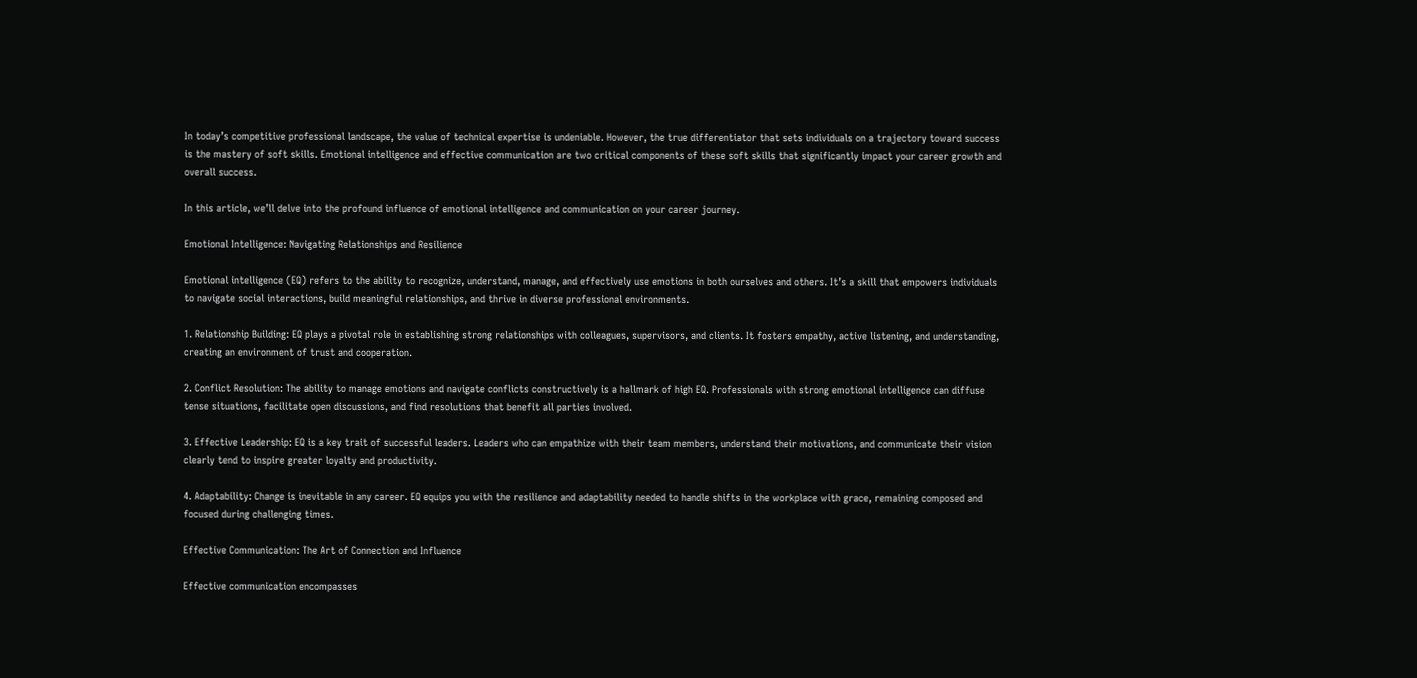In today’s competitive professional landscape, the value of technical expertise is undeniable. However, the true differentiator that sets individuals on a trajectory toward success is the mastery of soft skills. Emotional intelligence and effective communication are two critical components of these soft skills that significantly impact your career growth and overall success.

In this article, we’ll delve into the profound influence of emotional intelligence and communication on your career journey.

Emotional Intelligence: Navigating Relationships and Resilience

Emotional intelligence (EQ) refers to the ability to recognize, understand, manage, and effectively use emotions in both ourselves and others. It’s a skill that empowers individuals to navigate social interactions, build meaningful relationships, and thrive in diverse professional environments.

1. Relationship Building: EQ plays a pivotal role in establishing strong relationships with colleagues, supervisors, and clients. It fosters empathy, active listening, and understanding, creating an environment of trust and cooperation.

2. Conflict Resolution: The ability to manage emotions and navigate conflicts constructively is a hallmark of high EQ. Professionals with strong emotional intelligence can diffuse tense situations, facilitate open discussions, and find resolutions that benefit all parties involved.

3. Effective Leadership: EQ is a key trait of successful leaders. Leaders who can empathize with their team members, understand their motivations, and communicate their vision clearly tend to inspire greater loyalty and productivity.

4. Adaptability: Change is inevitable in any career. EQ equips you with the resilience and adaptability needed to handle shifts in the workplace with grace, remaining composed and focused during challenging times.

Effective Communication: The Art of Connection and Influence

Effective communication encompasses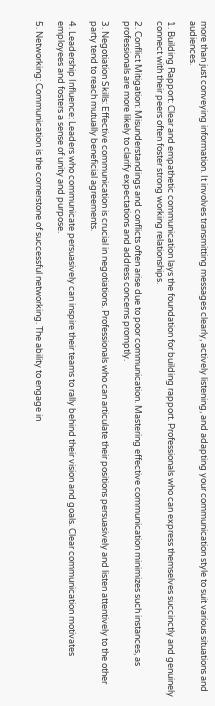more than just conveying information. It involves transmitting messages clearly, actively listening, and adapting your communication style to suit various situations and audiences.

1. Building Rapport: Clear and empathetic communication lays the foundation for building rapport. Professionals who can express themselves succinctly and genuinely connect with their peers often foster strong working relationships.

2. Conflict Mitigation: Misunderstandings and conflicts often arise due to poor communication. Mastering effective communication minimizes such instances, as professionals are more likely to clarify expectations and address concerns promptly.

3. Negotiation Skills: Effective communication is crucial in negotiations. Professionals who can articulate their positions persuasively and listen attentively to the other party tend to reach mutually beneficial agreements.

4. Leadership Influence: Leaders who communicate persuasively can inspire their teams to rally behind their vision and goals. Clear communication motivates employees and fosters a sense of unity and purpose.

5. Networking: Communication is the cornerstone of successful networking. The ability to engage in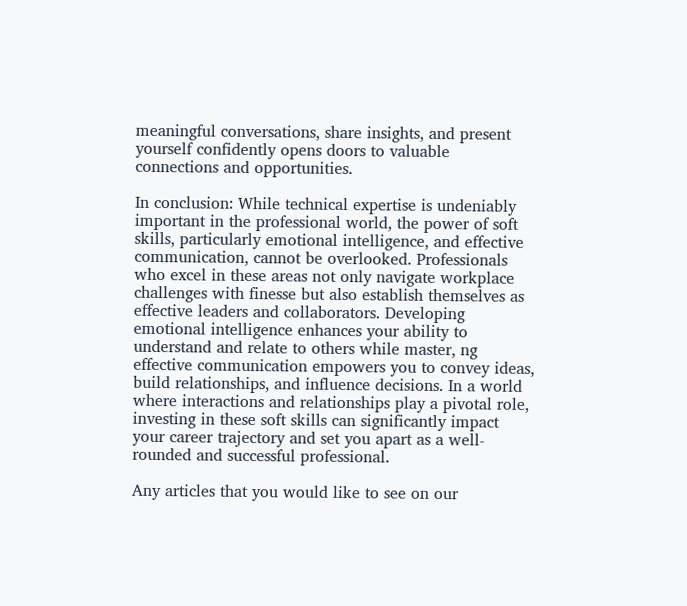meaningful conversations, share insights, and present yourself confidently opens doors to valuable connections and opportunities.

In conclusion: While technical expertise is undeniably important in the professional world, the power of soft skills, particularly emotional intelligence, and effective communication, cannot be overlooked. Professionals who excel in these areas not only navigate workplace challenges with finesse but also establish themselves as effective leaders and collaborators. Developing emotional intelligence enhances your ability to understand and relate to others while master, ng effective communication empowers you to convey ideas, build relationships, and influence decisions. In a world where interactions and relationships play a pivotal role, investing in these soft skills can significantly impact your career trajectory and set you apart as a well-rounded and successful professional.

Any articles that you would like to see on our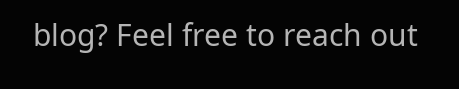blog? Feel free to reach out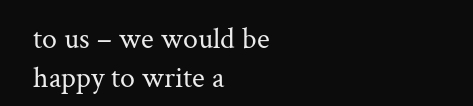to us – we would be happy to write a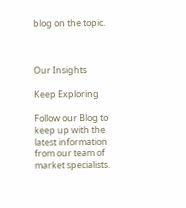blog on the topic.



Our Insights

Keep Exploring

Follow our Blog to keep up with the latest information from our team of market specialists.